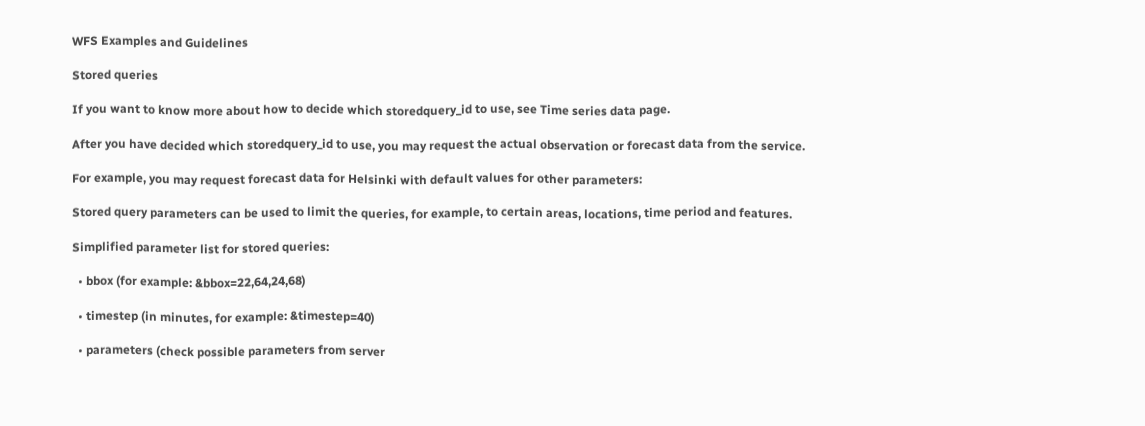WFS Examples and Guidelines

Stored queries

If you want to know more about how to decide which storedquery_id to use, see Time series data page.

After you have decided which storedquery_id to use, you may request the actual observation or forecast data from the service.

For example, you may request forecast data for Helsinki with default values for other parameters:

Stored query parameters can be used to limit the queries, for example, to certain areas, locations, time period and features.

Simplified parameter list for stored queries:

  • bbox (for example: &bbox=22,64,24,68)

  • timestep (in minutes, for example: &timestep=40)

  • parameters (check possible parameters from server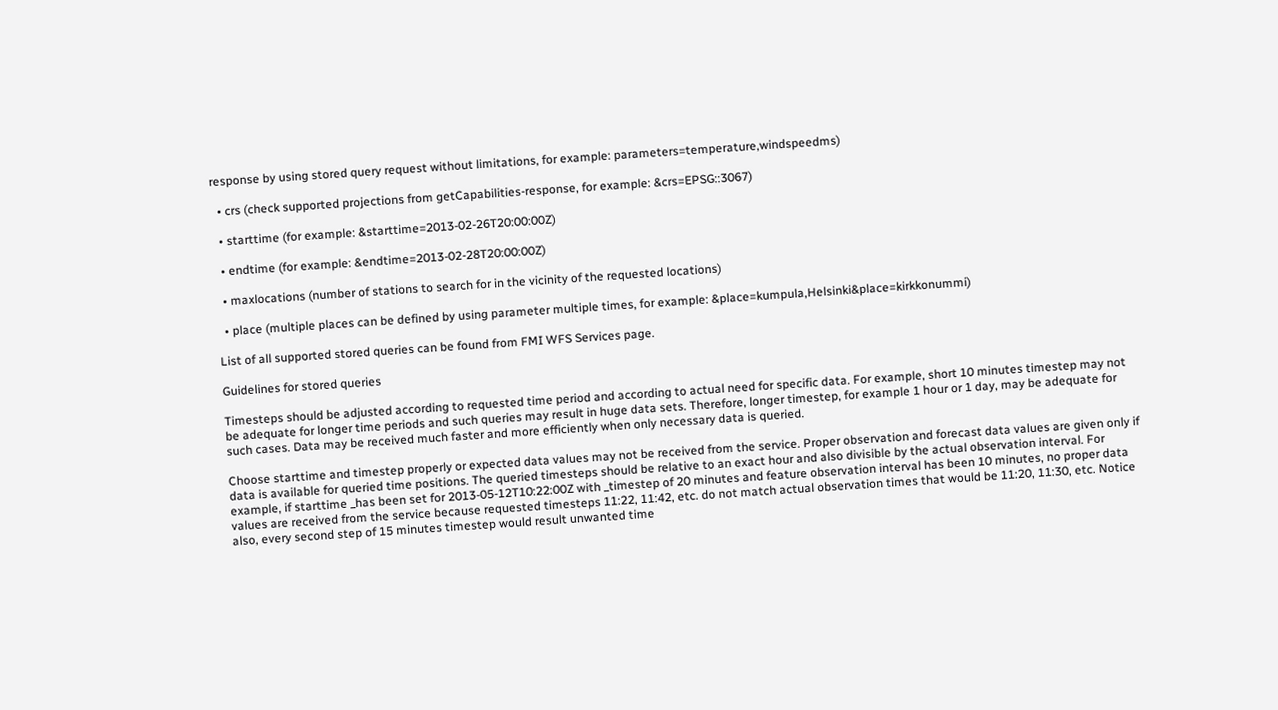response by using stored query request without limitations, for example: parameters=temperature,windspeedms)

  • crs (check supported projections from getCapabilities-response, for example: &crs=EPSG::3067)

  • starttime (for example: &starttime=2013-02-26T20:00:00Z)

  • endtime (for example: &endtime=2013-02-28T20:00:00Z)

  • maxlocations (number of stations to search for in the vicinity of the requested locations)

  • place (multiple places can be defined by using parameter multiple times, for example: &place=kumpula,Helsinki&place=kirkkonummi)

List of all supported stored queries can be found from FMI WFS Services page.

Guidelines for stored queries

Timesteps should be adjusted according to requested time period and according to actual need for specific data. For example, short 10 minutes timestep may not be adequate for longer time periods and such queries may result in huge data sets. Therefore, longer timestep, for example 1 hour or 1 day, may be adequate for such cases. Data may be received much faster and more efficiently when only necessary data is queried.

Choose starttime and timestep properly or expected data values may not be received from the service. Proper observation and forecast data values are given only if data is available for queried time positions. The queried timesteps should be relative to an exact hour and also divisible by the actual observation interval. For example, if starttime _has been set for 2013-05-12T10:22:00Z with _timestep of 20 minutes and feature observation interval has been 10 minutes, no proper data values are received from the service because requested timesteps 11:22, 11:42, etc. do not match actual observation times that would be 11:20, 11:30, etc. Notice also, every second step of 15 minutes timestep would result unwanted time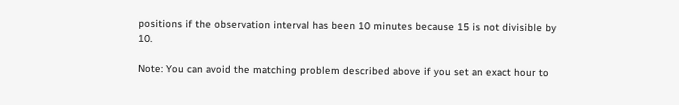positions if the observation interval has been 10 minutes because 15 is not divisible by 10.

Note: You can avoid the matching problem described above if you set an exact hour to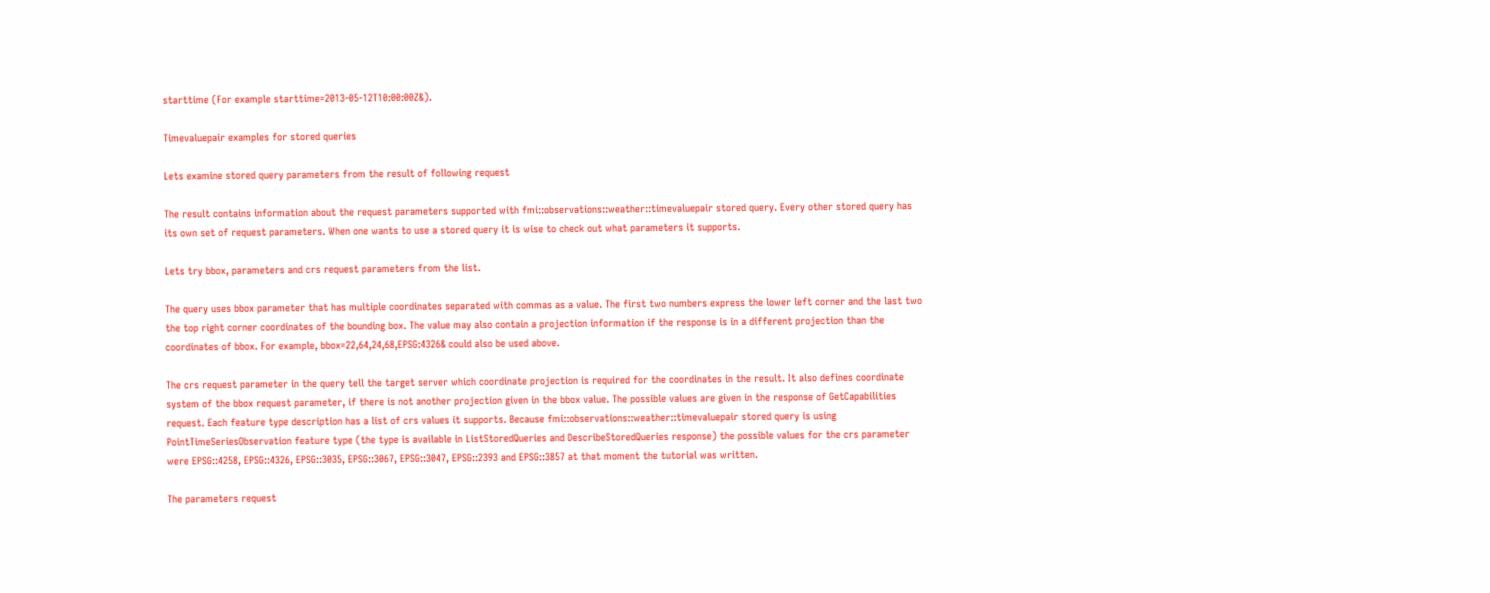starttime (For example starttime=2013-05-12T10:00:00Z&).

Timevaluepair examples for stored queries

Lets examine stored query parameters from the result of following request

The result contains information about the request parameters supported with fmi::observations::weather::timevaluepair stored query. Every other stored query has its own set of request parameters. When one wants to use a stored query it is wise to check out what parameters it supports.

Lets try bbox, parameters and crs request parameters from the list.

The query uses bbox parameter that has multiple coordinates separated with commas as a value. The first two numbers express the lower left corner and the last two the top right corner coordinates of the bounding box. The value may also contain a projection information if the response is in a different projection than the coordinates of bbox. For example, bbox=22,64,24,68,EPSG:4326& could also be used above.

The crs request parameter in the query tell the target server which coordinate projection is required for the coordinates in the result. It also defines coordinate system of the bbox request parameter, if there is not another projection given in the bbox value. The possible values are given in the response of GetCapabilities request. Each feature type description has a list of crs values it supports. Because fmi::observations::weather::timevaluepair stored query is using PointTimeSeriesObservation feature type (the type is available in ListStoredQueries and DescribeStoredQueries response) the possible values for the crs parameter were EPSG::4258, EPSG::4326, EPSG::3035, EPSG::3067, EPSG::3047, EPSG::2393 and EPSG::3857 at that moment the tutorial was written.

The parameters request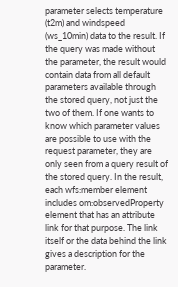parameter selects temperature (t2m) and windspeed (ws_10min) data to the result. If the query was made without the parameter, the result would contain data from all default parameters available through the stored query, not just the two of them. If one wants to know which parameter values are possible to use with the request parameter, they are only seen from a query result of the stored query. In the result, each wfs:member element includes om:observedProperty element that has an attribute link for that purpose. The link itself or the data behind the link gives a description for the parameter.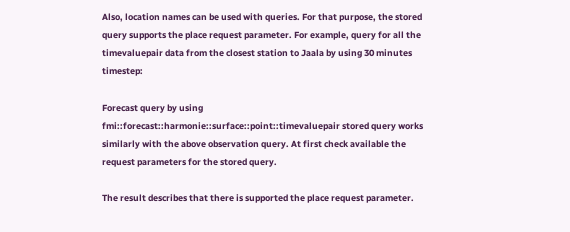Also, location names can be used with queries. For that purpose, the stored query supports the place request parameter. For example, query for all the timevaluepair data from the closest station to Jaala by using 30 minutes timestep:

Forecast query by using fmi::forecast::harmonie::surface::point::timevaluepair stored query works similarly with the above observation query. At first check available the request parameters for the stored query.

The result describes that there is supported the place request parameter.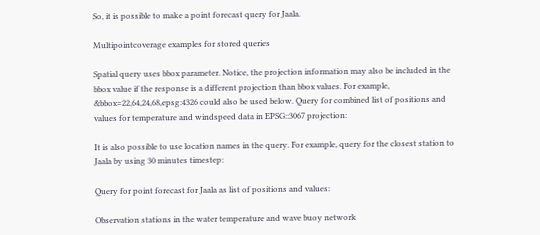So, it is possible to make a point forecast query for Jaala.

Multipointcoverage examples for stored queries

Spatial query uses bbox parameter. Notice, the projection information may also be included in the bbox value if the response is a different projection than bbox values. For example, &bbox=22,64,24,68,epsg:4326 could also be used below. Query for combined list of positions and values for temperature and windspeed data in EPSG::3067 projection:

It is also possible to use location names in the query. For example, query for the closest station to Jaala by using 30 minutes timestep:

Query for point forecast for Jaala as list of positions and values:

Observation stations in the water temperature and wave buoy network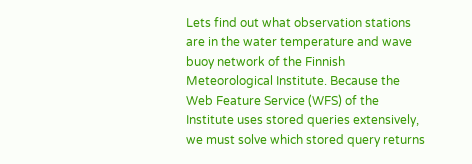Lets find out what observation stations are in the water temperature and wave buoy network of the Finnish Meteorological Institute. Because the Web Feature Service (WFS) of the Institute uses stored queries extensively, we must solve which stored query returns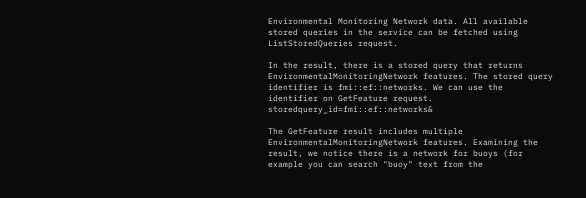Environmental Monitoring Network data. All available stored queries in the service can be fetched using ListStoredQueries request.

In the result, there is a stored query that returns EnvironmentalMonitoringNetwork features. The stored query identifier is fmi::ef::networks. We can use the identifier on GetFeature request. storedquery_id=fmi::ef::networks&

The GetFeature result includes multiple EnvironmentalMonitoringNetwork features. Examining the result, we notice there is a network for buoys (for example you can search "buoy" text from the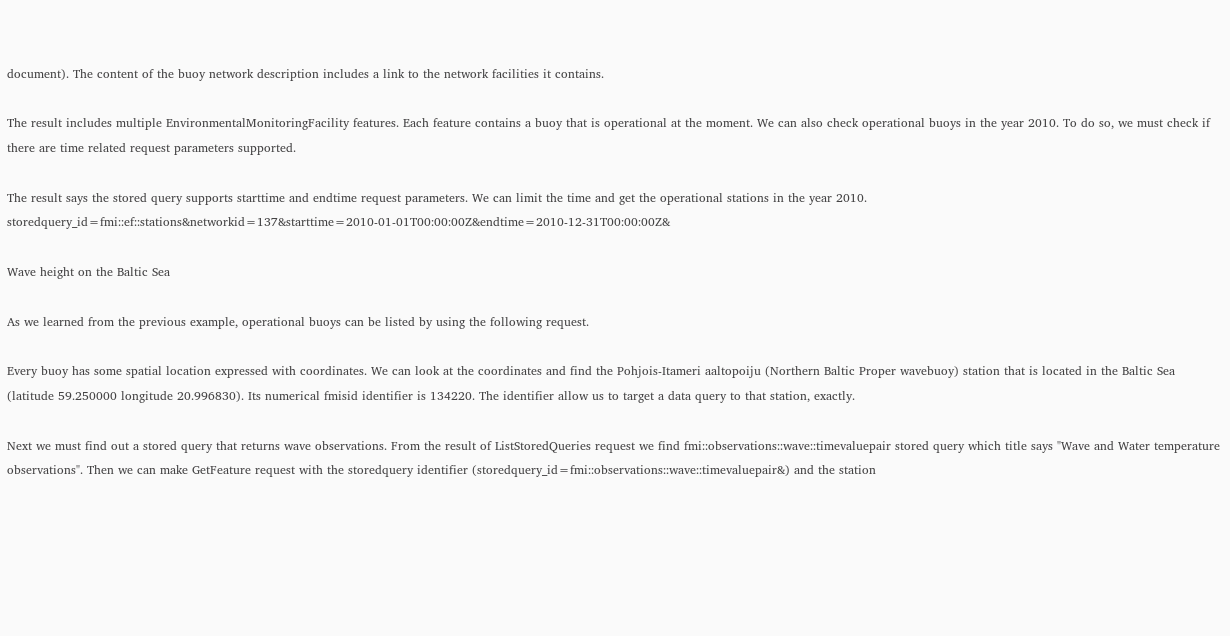document). The content of the buoy network description includes a link to the network facilities it contains.

The result includes multiple EnvironmentalMonitoringFacility features. Each feature contains a buoy that is operational at the moment. We can also check operational buoys in the year 2010. To do so, we must check if there are time related request parameters supported.

The result says the stored query supports starttime and endtime request parameters. We can limit the time and get the operational stations in the year 2010. storedquery_id=fmi::ef::stations&networkid=137&starttime=2010-01-01T00:00:00Z&endtime=2010-12-31T00:00:00Z&

Wave height on the Baltic Sea

As we learned from the previous example, operational buoys can be listed by using the following request.

Every buoy has some spatial location expressed with coordinates. We can look at the coordinates and find the Pohjois-Itameri aaltopoiju (Northern Baltic Proper wavebuoy) station that is located in the Baltic Sea (latitude 59.250000 longitude 20.996830). Its numerical fmisid identifier is 134220. The identifier allow us to target a data query to that station, exactly.

Next we must find out a stored query that returns wave observations. From the result of ListStoredQueries request we find fmi::observations::wave::timevaluepair stored query which title says "Wave and Water temperature observations". Then we can make GetFeature request with the storedquery identifier (storedquery_id=fmi::observations::wave::timevaluepair&) and the station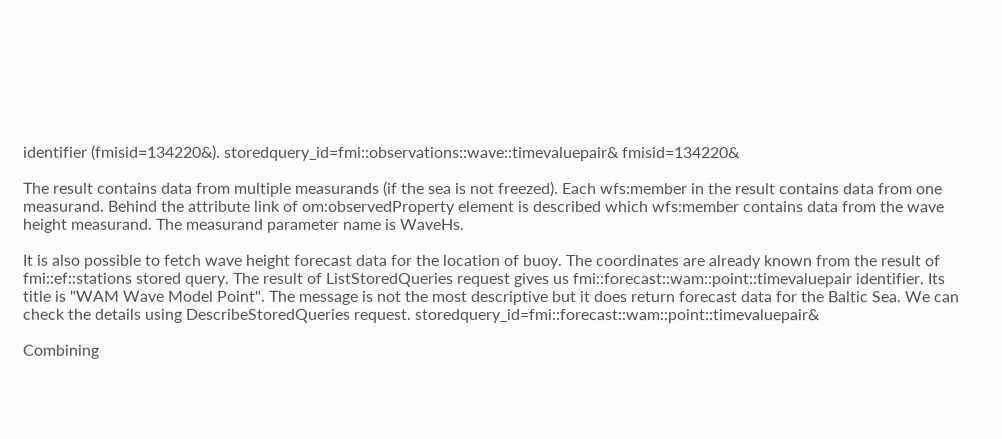identifier (fmisid=134220&). storedquery_id=fmi::observations::wave::timevaluepair& fmisid=134220&

The result contains data from multiple measurands (if the sea is not freezed). Each wfs:member in the result contains data from one measurand. Behind the attribute link of om:observedProperty element is described which wfs:member contains data from the wave height measurand. The measurand parameter name is WaveHs.

It is also possible to fetch wave height forecast data for the location of buoy. The coordinates are already known from the result of fmi::ef::stations stored query. The result of ListStoredQueries request gives us fmi::forecast::wam::point::timevaluepair identifier. Its title is "WAM Wave Model Point". The message is not the most descriptive but it does return forecast data for the Baltic Sea. We can check the details using DescribeStoredQueries request. storedquery_id=fmi::forecast::wam::point::timevaluepair&

Combining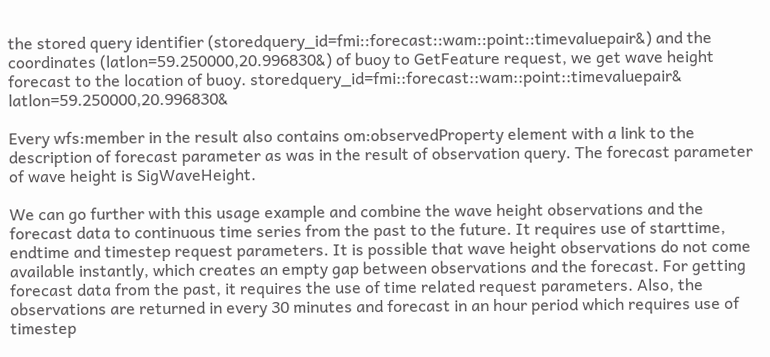the stored query identifier (storedquery_id=fmi::forecast::wam::point::timevaluepair&) and the coordinates (latlon=59.250000,20.996830&) of buoy to GetFeature request, we get wave height forecast to the location of buoy. storedquery_id=fmi::forecast::wam::point::timevaluepair& latlon=59.250000,20.996830&

Every wfs:member in the result also contains om:observedProperty element with a link to the description of forecast parameter as was in the result of observation query. The forecast parameter of wave height is SigWaveHeight.

We can go further with this usage example and combine the wave height observations and the forecast data to continuous time series from the past to the future. It requires use of starttime, endtime and timestep request parameters. It is possible that wave height observations do not come available instantly, which creates an empty gap between observations and the forecast. For getting forecast data from the past, it requires the use of time related request parameters. Also, the observations are returned in every 30 minutes and forecast in an hour period which requires use of timestep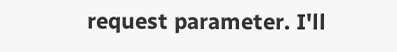request parameter. I'll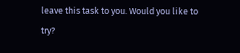leave this task to you. Would you like to try?